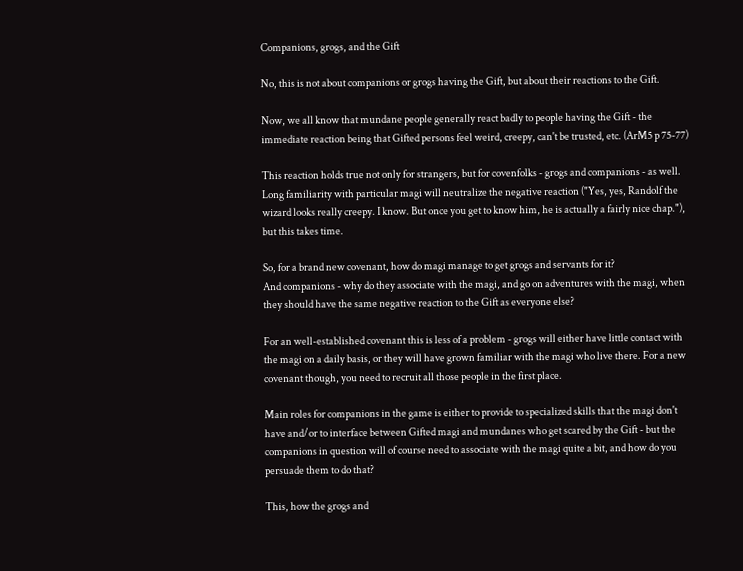Companions, grogs, and the Gift

No, this is not about companions or grogs having the Gift, but about their reactions to the Gift.

Now, we all know that mundane people generally react badly to people having the Gift - the immediate reaction being that Gifted persons feel weird, creepy, can't be trusted, etc. (ArM5 p 75-77)

This reaction holds true not only for strangers, but for covenfolks - grogs and companions - as well.
Long familiarity with particular magi will neutralize the negative reaction ("Yes, yes, Randolf the wizard looks really creepy. I know. But once you get to know him, he is actually a fairly nice chap."), but this takes time.

So, for a brand new covenant, how do magi manage to get grogs and servants for it?
And companions - why do they associate with the magi, and go on adventures with the magi, when they should have the same negative reaction to the Gift as everyone else?

For an well-established covenant this is less of a problem - grogs will either have little contact with the magi on a daily basis, or they will have grown familiar with the magi who live there. For a new covenant though, you need to recruit all those people in the first place.

Main roles for companions in the game is either to provide to specialized skills that the magi don't have and/or to interface between Gifted magi and mundanes who get scared by the Gift - but the companions in question will of course need to associate with the magi quite a bit, and how do you persuade them to do that?

This, how the grogs and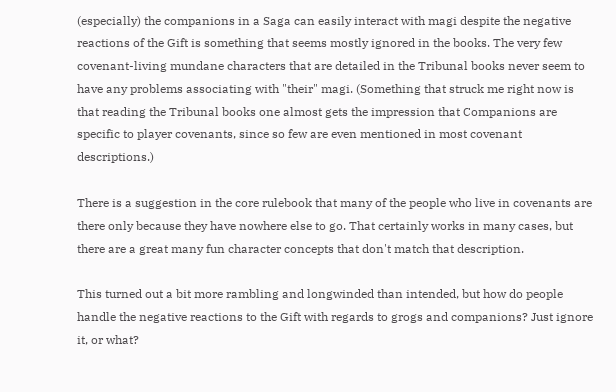(especially) the companions in a Saga can easily interact with magi despite the negative reactions of the Gift is something that seems mostly ignored in the books. The very few covenant-living mundane characters that are detailed in the Tribunal books never seem to have any problems associating with "their" magi. (Something that struck me right now is that reading the Tribunal books one almost gets the impression that Companions are specific to player covenants, since so few are even mentioned in most covenant descriptions.)

There is a suggestion in the core rulebook that many of the people who live in covenants are there only because they have nowhere else to go. That certainly works in many cases, but there are a great many fun character concepts that don't match that description.

This turned out a bit more rambling and longwinded than intended, but how do people handle the negative reactions to the Gift with regards to grogs and companions? Just ignore it, or what?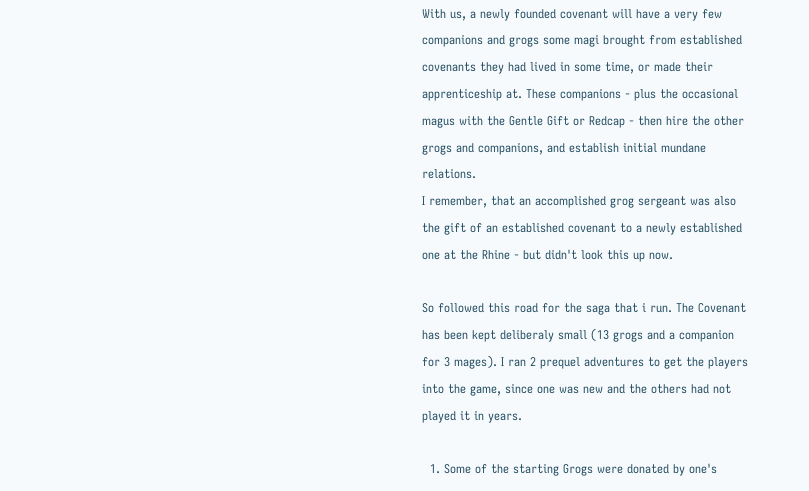With us, a newly founded covenant will have a very few companions and grogs some magi brought from established covenants they had lived in some time, or made their apprenticeship at. These companions - plus the occasional magus with the Gentle Gift or Redcap - then hire the other grogs and companions, and establish initial mundane relations.
I remember, that an accomplished grog sergeant was also the gift of an established covenant to a newly established one at the Rhine - but didn't look this up now.

So followed this road for the saga that i run. The Covenant has been kept deliberaly small (13 grogs and a companion for 3 mages). I ran 2 prequel adventures to get the players into the game, since one was new and the others had not played it in years.

  1. Some of the starting Grogs were donated by one's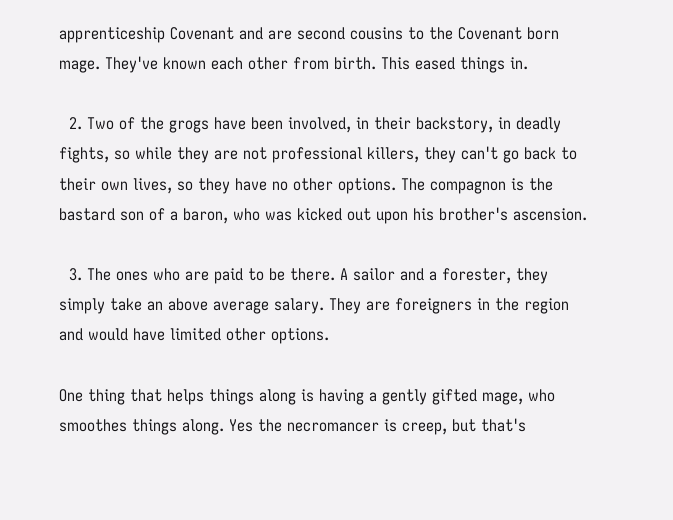apprenticeship Covenant and are second cousins to the Covenant born mage. They've known each other from birth. This eased things in.

  2. Two of the grogs have been involved, in their backstory, in deadly fights, so while they are not professional killers, they can't go back to their own lives, so they have no other options. The compagnon is the bastard son of a baron, who was kicked out upon his brother's ascension.

  3. The ones who are paid to be there. A sailor and a forester, they simply take an above average salary. They are foreigners in the region and would have limited other options.

One thing that helps things along is having a gently gifted mage, who smoothes things along. Yes the necromancer is creep, but that's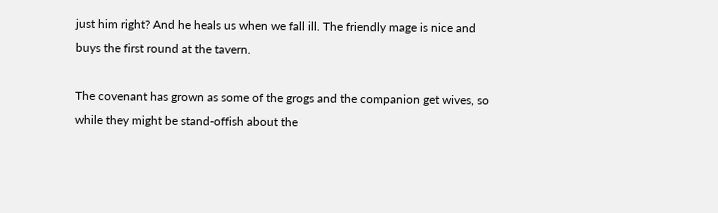just him right? And he heals us when we fall ill. The friendly mage is nice and buys the first round at the tavern.

The covenant has grown as some of the grogs and the companion get wives, so while they might be stand-offish about the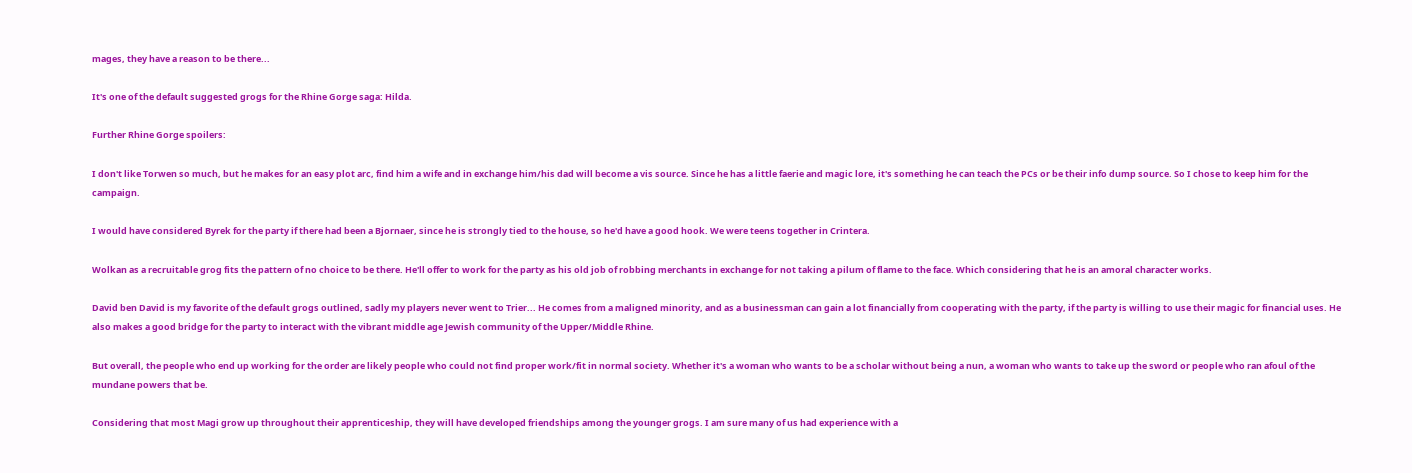mages, they have a reason to be there...

It's one of the default suggested grogs for the Rhine Gorge saga: Hilda.

Further Rhine Gorge spoilers:

I don't like Torwen so much, but he makes for an easy plot arc, find him a wife and in exchange him/his dad will become a vis source. Since he has a little faerie and magic lore, it's something he can teach the PCs or be their info dump source. So I chose to keep him for the campaign.

I would have considered Byrek for the party if there had been a Bjornaer, since he is strongly tied to the house, so he'd have a good hook. We were teens together in Crintera.

Wolkan as a recruitable grog fits the pattern of no choice to be there. He'll offer to work for the party as his old job of robbing merchants in exchange for not taking a pilum of flame to the face. Which considering that he is an amoral character works.

David ben David is my favorite of the default grogs outlined, sadly my players never went to Trier... He comes from a maligned minority, and as a businessman can gain a lot financially from cooperating with the party, if the party is willing to use their magic for financial uses. He also makes a good bridge for the party to interact with the vibrant middle age Jewish community of the Upper/Middle Rhine.

But overall, the people who end up working for the order are likely people who could not find proper work/fit in normal society. Whether it's a woman who wants to be a scholar without being a nun, a woman who wants to take up the sword or people who ran afoul of the mundane powers that be.

Considering that most Magi grow up throughout their apprenticeship, they will have developed friendships among the younger grogs. I am sure many of us had experience with a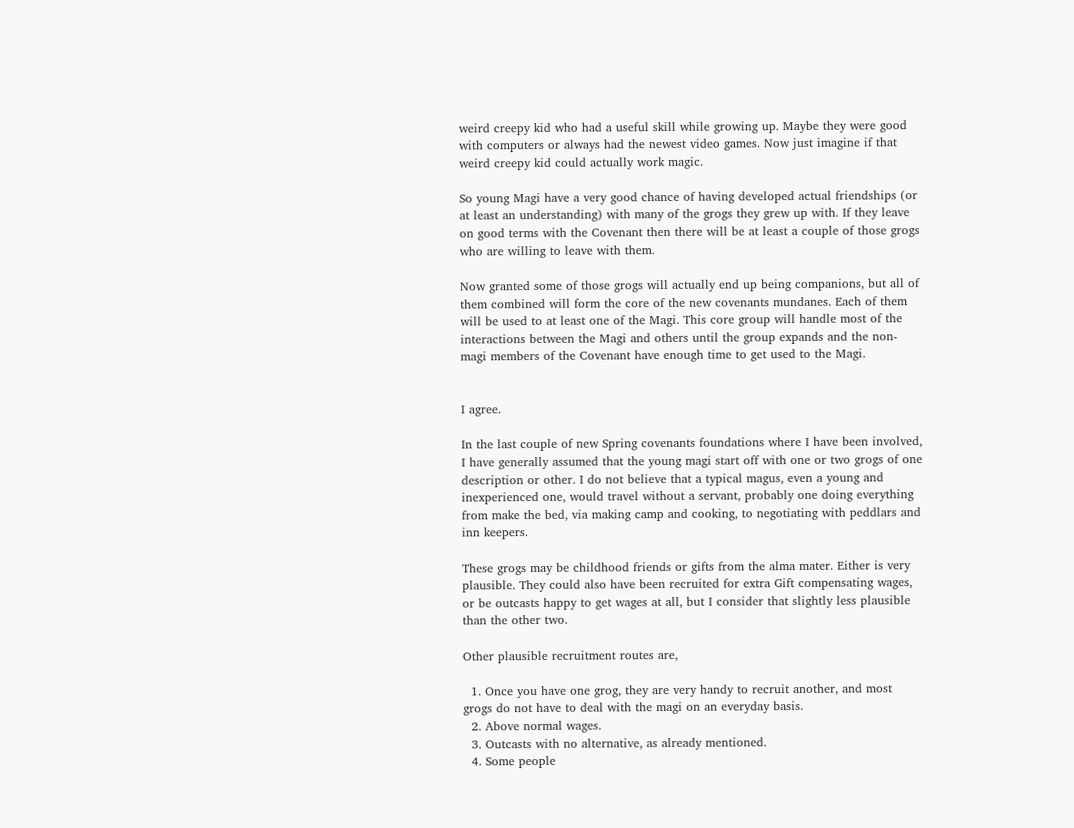weird creepy kid who had a useful skill while growing up. Maybe they were good with computers or always had the newest video games. Now just imagine if that weird creepy kid could actually work magic.

So young Magi have a very good chance of having developed actual friendships (or at least an understanding) with many of the grogs they grew up with. If they leave on good terms with the Covenant then there will be at least a couple of those grogs who are willing to leave with them.

Now granted some of those grogs will actually end up being companions, but all of them combined will form the core of the new covenants mundanes. Each of them will be used to at least one of the Magi. This core group will handle most of the interactions between the Magi and others until the group expands and the non-magi members of the Covenant have enough time to get used to the Magi.


I agree.

In the last couple of new Spring covenants foundations where I have been involved, I have generally assumed that the young magi start off with one or two grogs of one description or other. I do not believe that a typical magus, even a young and inexperienced one, would travel without a servant, probably one doing everything from make the bed, via making camp and cooking, to negotiating with peddlars and inn keepers.

These grogs may be childhood friends or gifts from the alma mater. Either is very plausible. They could also have been recruited for extra Gift compensating wages, or be outcasts happy to get wages at all, but I consider that slightly less plausible than the other two.

Other plausible recruitment routes are,

  1. Once you have one grog, they are very handy to recruit another, and most grogs do not have to deal with the magi on an everyday basis.
  2. Above normal wages.
  3. Outcasts with no alternative, as already mentioned.
  4. Some people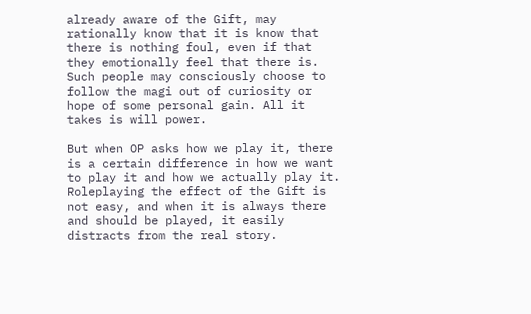already aware of the Gift, may rationally know that it is know that there is nothing foul, even if that they emotionally feel that there is. Such people may consciously choose to follow the magi out of curiosity or hope of some personal gain. All it takes is will power.

But when OP asks how we play it, there is a certain difference in how we want to play it and how we actually play it. Roleplaying the effect of the Gift is not easy, and when it is always there and should be played, it easily distracts from the real story.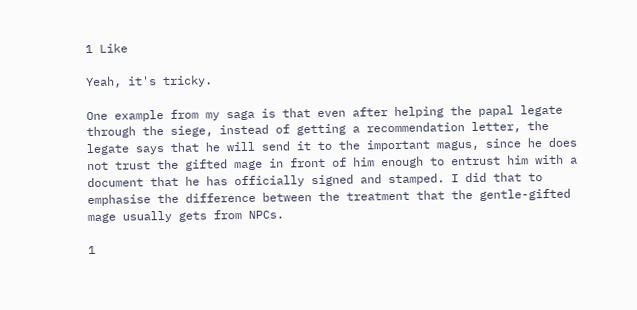1 Like

Yeah, it's tricky.

One example from my saga is that even after helping the papal legate through the siege, instead of getting a recommendation letter, the legate says that he will send it to the important magus, since he does not trust the gifted mage in front of him enough to entrust him with a document that he has officially signed and stamped. I did that to emphasise the difference between the treatment that the gentle-gifted mage usually gets from NPCs.

1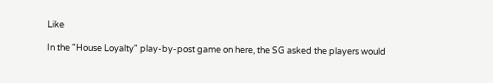Like

In the "House Loyalty" play-by-post game on here, the SG asked the players would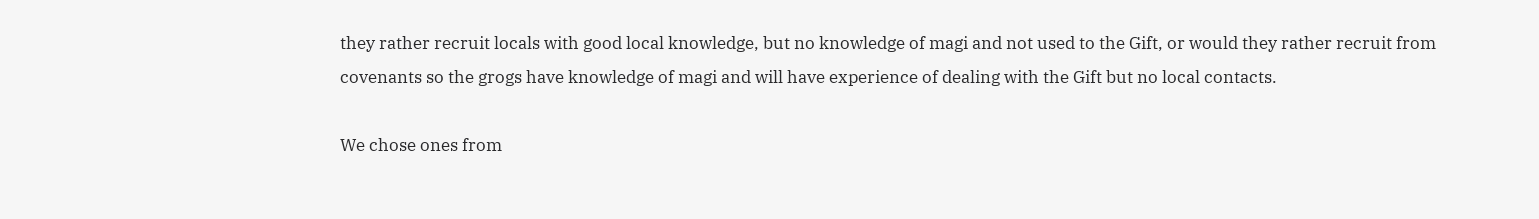they rather recruit locals with good local knowledge, but no knowledge of magi and not used to the Gift, or would they rather recruit from covenants so the grogs have knowledge of magi and will have experience of dealing with the Gift but no local contacts.

We chose ones from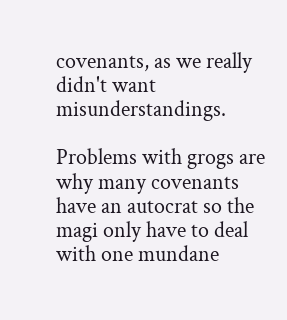covenants, as we really didn't want misunderstandings.

Problems with grogs are why many covenants have an autocrat so the magi only have to deal with one mundane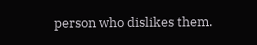person who dislikes them.